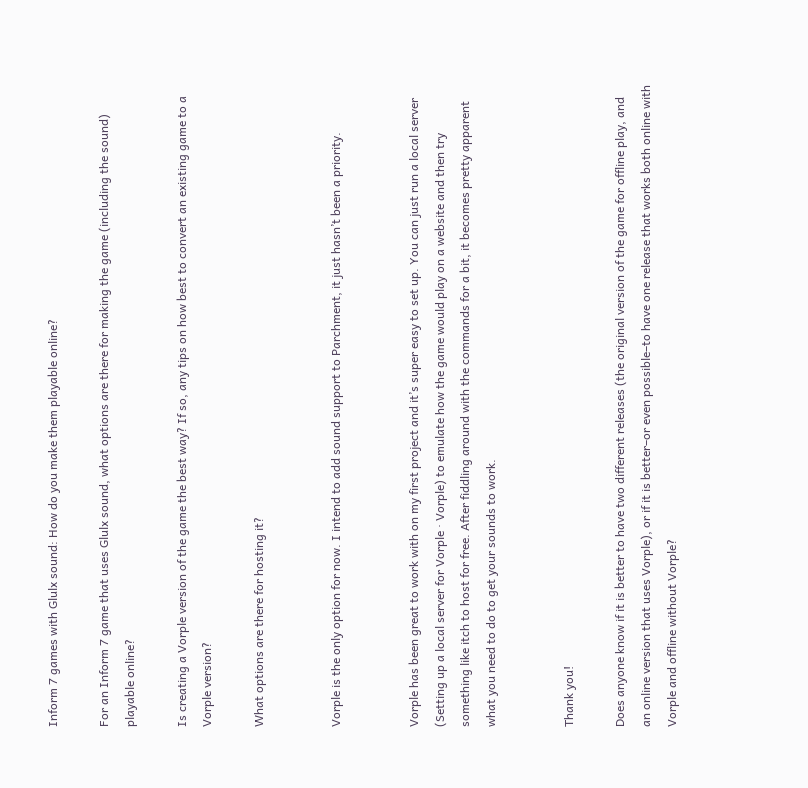Inform 7 games with Glulx sound: How do you make them playable online?

For an Inform 7 game that uses Glulx sound, what options are there for making the game (including the sound) playable online?

Is creating a Vorple version of the game the best way? If so, any tips on how best to convert an existing game to a Vorple version?

What options are there for hosting it?


Vorple is the only option for now. I intend to add sound support to Parchment, it just hasn’t been a priority.


Vorple has been great to work with on my first project and it’s super easy to set up. You can just run a local server (Setting up a local server for Vorple · Vorple) to emulate how the game would play on a website and then try something like itch to host for free. After fiddling around with the commands for a bit, it becomes pretty apparent what you need to do to get your sounds to work.


Thank you!

Does anyone know if it is better to have two different releases (the original version of the game for offline play, and an online version that uses Vorple), or if it is better–or even possible–to have one release that works both online with Vorple and offline without Vorple?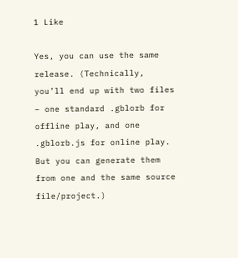1 Like

Yes, you can use the same release. (Technically, you’ll end up with two files – one standard .gblorb for offline play, and one .gblorb.js for online play. But you can generate them from one and the same source file/project.)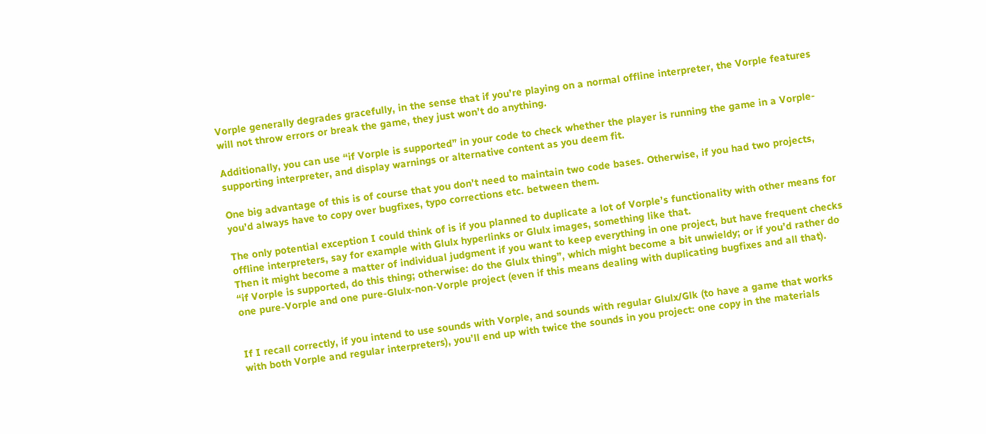Vorple generally degrades gracefully, in the sense that if you’re playing on a normal offline interpreter, the Vorple features will not throw errors or break the game, they just won’t do anything.

Additionally, you can use “if Vorple is supported” in your code to check whether the player is running the game in a Vorple-supporting interpreter, and display warnings or alternative content as you deem fit.

One big advantage of this is of course that you don’t need to maintain two code bases. Otherwise, if you had two projects, you’d always have to copy over bugfixes, typo corrections etc. between them.

The only potential exception I could think of is if you planned to duplicate a lot of Vorple’s functionality with other means for offline interpreters, say for example with Glulx hyperlinks or Glulx images, something like that.
Then it might become a matter of individual judgment if you want to keep everything in one project, but have frequent checks “if Vorple is supported, do this thing; otherwise: do the Glulx thing”, which might become a bit unwieldy; or if you’d rather do one pure-Vorple and one pure-Glulx-non-Vorple project (even if this means dealing with duplicating bugfixes and all that).


If I recall correctly, if you intend to use sounds with Vorple, and sounds with regular Glulx/Glk (to have a game that works with both Vorple and regular interpreters), you’ll end up with twice the sounds in you project: one copy in the materials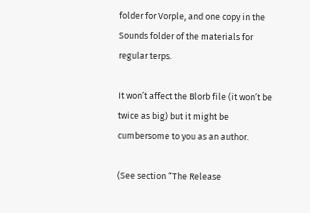folder for Vorple, and one copy in the Sounds folder of the materials for regular terps.

It won’t affect the Blorb file (it won’t be twice as big) but it might be cumbersome to you as an author.

(See section “The Release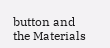button and the Materials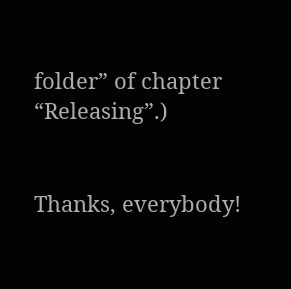folder” of chapter “Releasing”.)


Thanks, everybody!